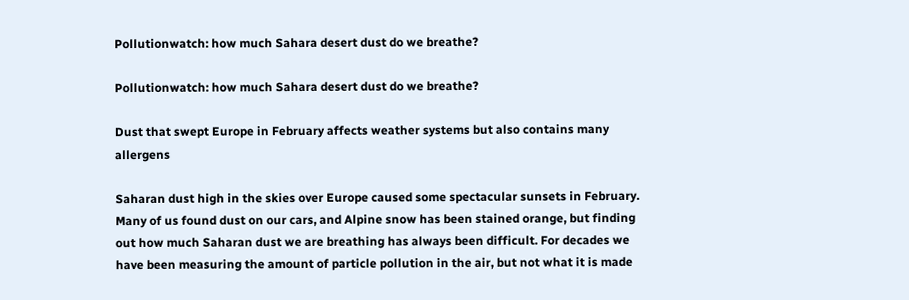Pollutionwatch: how much Sahara desert dust do we breathe?

Pollutionwatch: how much Sahara desert dust do we breathe?

Dust that swept Europe in February affects weather systems but also contains many allergens

Saharan dust high in the skies over Europe caused some spectacular sunsets in February. Many of us found dust on our cars, and Alpine snow has been stained orange, but finding out how much Saharan dust we are breathing has always been difficult. For decades we have been measuring the amount of particle pollution in the air, but not what it is made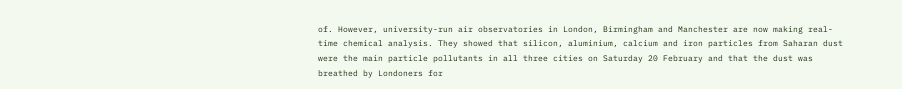of. However, university-run air observatories in London, Birmingham and Manchester are now making real-time chemical analysis. They showed that silicon, aluminium, calcium and iron particles from Saharan dust were the main particle pollutants in all three cities on Saturday 20 February and that the dust was breathed by Londoners for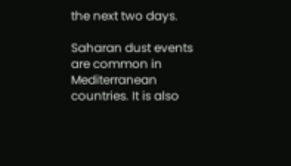the next two days.

Saharan dust events are common in Mediterranean countries. It is also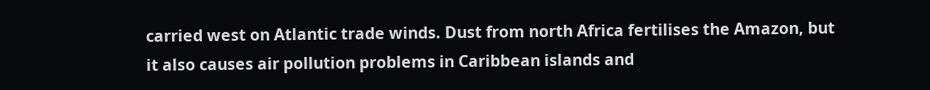carried west on Atlantic trade winds. Dust from north Africa fertilises the Amazon, but it also causes air pollution problems in Caribbean islands and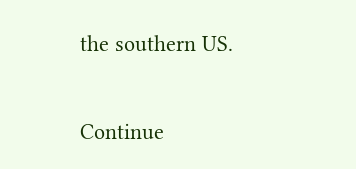the southern US.

Continue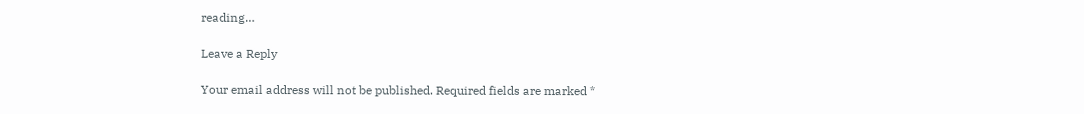reading…

Leave a Reply

Your email address will not be published. Required fields are marked *